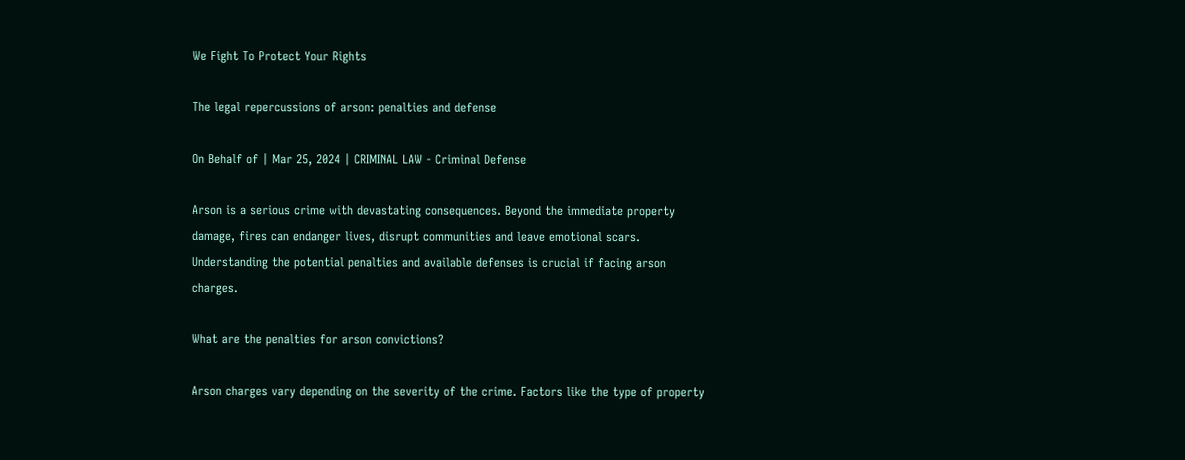We Fight To Protect Your Rights

The legal repercussions of arson: penalties and defense

On Behalf of | Mar 25, 2024 | CRIMINAL LAW - Criminal Defense

Arson is a serious crime with devastating consequences. Beyond the immediate property damage, fires can endanger lives, disrupt communities and leave emotional scars. Understanding the potential penalties and available defenses is crucial if facing arson charges.

What are the penalties for arson convictions?

Arson charges vary depending on the severity of the crime. Factors like the type of property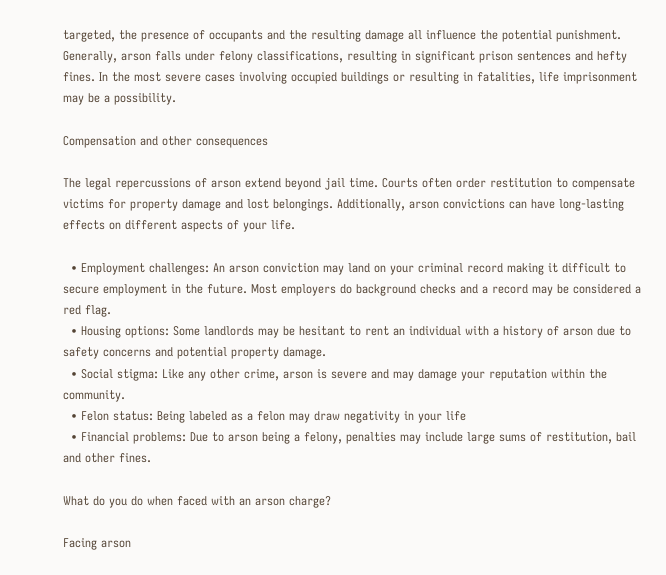targeted, the presence of occupants and the resulting damage all influence the potential punishment. Generally, arson falls under felony classifications, resulting in significant prison sentences and hefty fines. In the most severe cases involving occupied buildings or resulting in fatalities, life imprisonment may be a possibility.

Compensation and other consequences

The legal repercussions of arson extend beyond jail time. Courts often order restitution to compensate victims for property damage and lost belongings. Additionally, arson convictions can have long-lasting effects on different aspects of your life.

  • Employment challenges: An arson conviction may land on your criminal record making it difficult to secure employment in the future. Most employers do background checks and a record may be considered a red flag.
  • Housing options: Some landlords may be hesitant to rent an individual with a history of arson due to safety concerns and potential property damage.
  • Social stigma: Like any other crime, arson is severe and may damage your reputation within the community.
  • Felon status: Being labeled as a felon may draw negativity in your life
  • Financial problems: Due to arson being a felony, penalties may include large sums of restitution, bail and other fines.

What do you do when faced with an arson charge?

Facing arson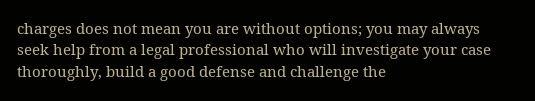charges does not mean you are without options; you may always seek help from a legal professional who will investigate your case thoroughly, build a good defense and challenge the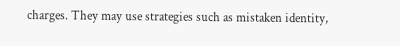charges. They may use strategies such as mistaken identity,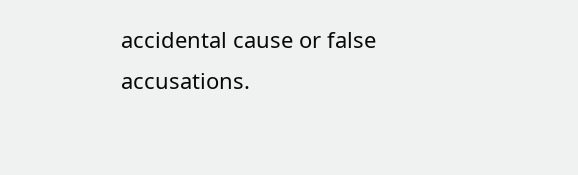accidental cause or false accusations.